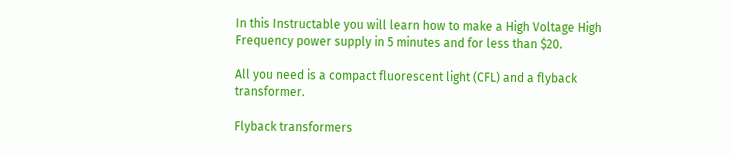In this Instructable you will learn how to make a High Voltage High Frequency power supply in 5 minutes and for less than $20.

All you need is a compact fluorescent light (CFL) and a flyback transformer.

Flyback transformers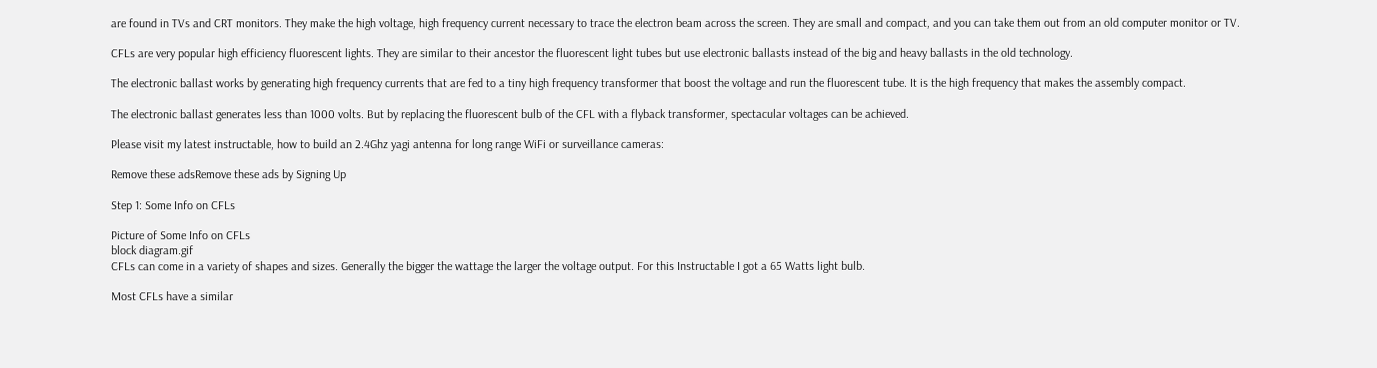are found in TVs and CRT monitors. They make the high voltage, high frequency current necessary to trace the electron beam across the screen. They are small and compact, and you can take them out from an old computer monitor or TV.

CFLs are very popular high efficiency fluorescent lights. They are similar to their ancestor the fluorescent light tubes but use electronic ballasts instead of the big and heavy ballasts in the old technology.

The electronic ballast works by generating high frequency currents that are fed to a tiny high frequency transformer that boost the voltage and run the fluorescent tube. It is the high frequency that makes the assembly compact.

The electronic ballast generates less than 1000 volts. But by replacing the fluorescent bulb of the CFL with a flyback transformer, spectacular voltages can be achieved.

Please visit my latest instructable, how to build an 2.4Ghz yagi antenna for long range WiFi or surveillance cameras:

Remove these adsRemove these ads by Signing Up

Step 1: Some Info on CFLs

Picture of Some Info on CFLs
block diagram.gif
CFLs can come in a variety of shapes and sizes. Generally the bigger the wattage the larger the voltage output. For this Instructable I got a 65 Watts light bulb.

Most CFLs have a similar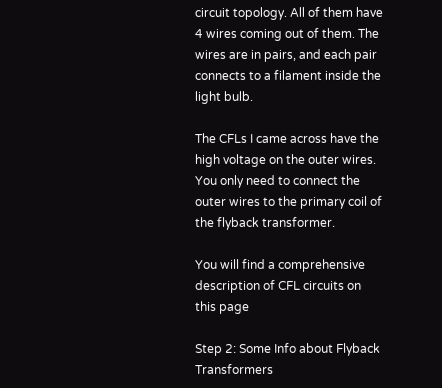circuit topology. All of them have 4 wires coming out of them. The wires are in pairs, and each pair connects to a filament inside the light bulb.

The CFLs I came across have the high voltage on the outer wires. You only need to connect the outer wires to the primary coil of the flyback transformer.

You will find a comprehensive description of CFL circuits on this page

Step 2: Some Info about Flyback Transformers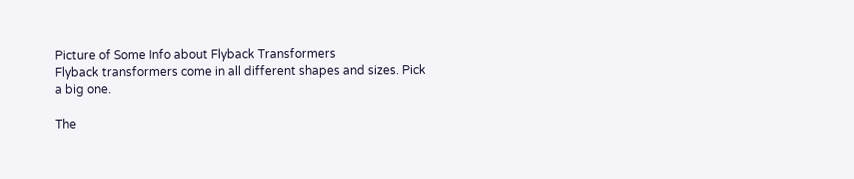Picture of Some Info about Flyback Transformers
Flyback transformers come in all different shapes and sizes. Pick a big one.

The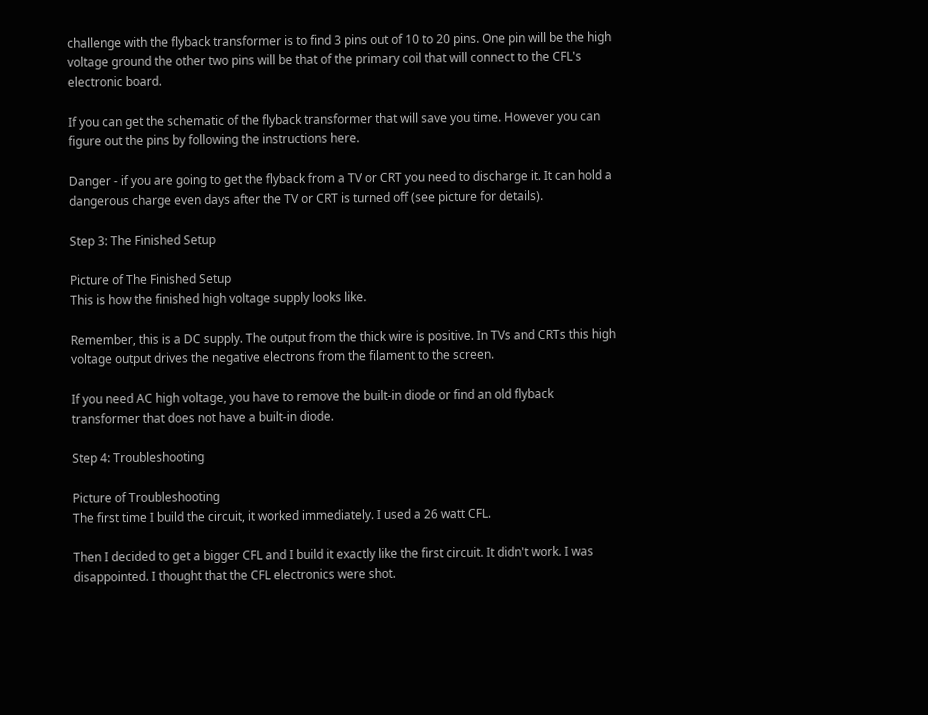challenge with the flyback transformer is to find 3 pins out of 10 to 20 pins. One pin will be the high voltage ground the other two pins will be that of the primary coil that will connect to the CFL's electronic board.

If you can get the schematic of the flyback transformer that will save you time. However you can figure out the pins by following the instructions here.

Danger - if you are going to get the flyback from a TV or CRT you need to discharge it. It can hold a dangerous charge even days after the TV or CRT is turned off (see picture for details).

Step 3: The Finished Setup

Picture of The Finished Setup
This is how the finished high voltage supply looks like.

Remember, this is a DC supply. The output from the thick wire is positive. In TVs and CRTs this high voltage output drives the negative electrons from the filament to the screen.

If you need AC high voltage, you have to remove the built-in diode or find an old flyback transformer that does not have a built-in diode.

Step 4: Troubleshooting

Picture of Troubleshooting
The first time I build the circuit, it worked immediately. I used a 26 watt CFL.

Then I decided to get a bigger CFL and I build it exactly like the first circuit. It didn't work. I was disappointed. I thought that the CFL electronics were shot.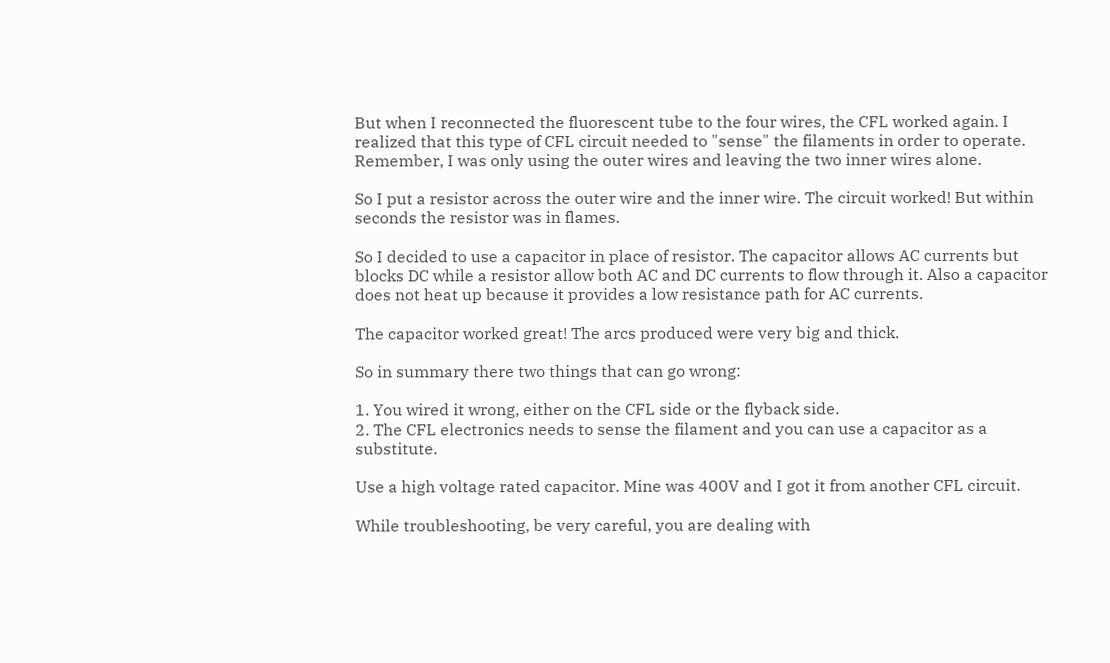But when I reconnected the fluorescent tube to the four wires, the CFL worked again. I realized that this type of CFL circuit needed to "sense" the filaments in order to operate. Remember, I was only using the outer wires and leaving the two inner wires alone.

So I put a resistor across the outer wire and the inner wire. The circuit worked! But within seconds the resistor was in flames.

So I decided to use a capacitor in place of resistor. The capacitor allows AC currents but blocks DC while a resistor allow both AC and DC currents to flow through it. Also a capacitor does not heat up because it provides a low resistance path for AC currents.

The capacitor worked great! The arcs produced were very big and thick.

So in summary there two things that can go wrong:

1. You wired it wrong, either on the CFL side or the flyback side.
2. The CFL electronics needs to sense the filament and you can use a capacitor as a substitute.

Use a high voltage rated capacitor. Mine was 400V and I got it from another CFL circuit.

While troubleshooting, be very careful, you are dealing with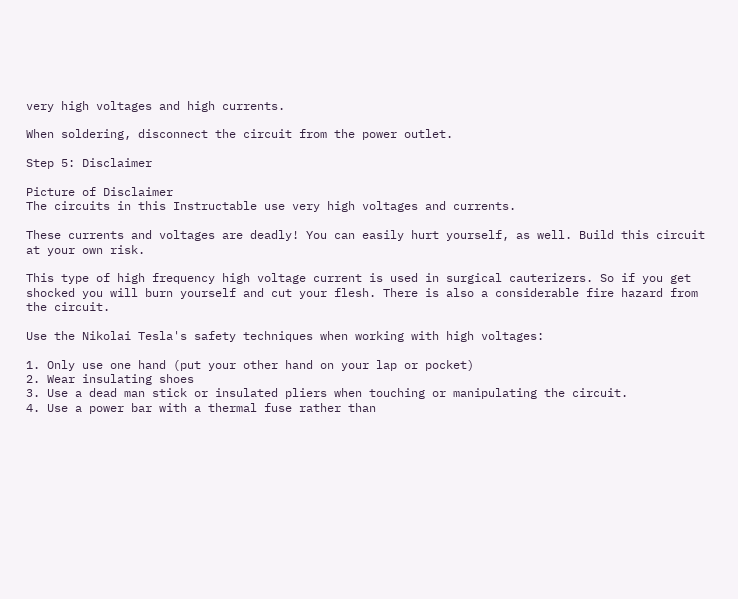very high voltages and high currents.

When soldering, disconnect the circuit from the power outlet.

Step 5: Disclaimer

Picture of Disclaimer
The circuits in this Instructable use very high voltages and currents.

These currents and voltages are deadly! You can easily hurt yourself, as well. Build this circuit at your own risk.

This type of high frequency high voltage current is used in surgical cauterizers. So if you get shocked you will burn yourself and cut your flesh. There is also a considerable fire hazard from the circuit.

Use the Nikolai Tesla's safety techniques when working with high voltages:

1. Only use one hand (put your other hand on your lap or pocket)
2. Wear insulating shoes
3. Use a dead man stick or insulated pliers when touching or manipulating the circuit.
4. Use a power bar with a thermal fuse rather than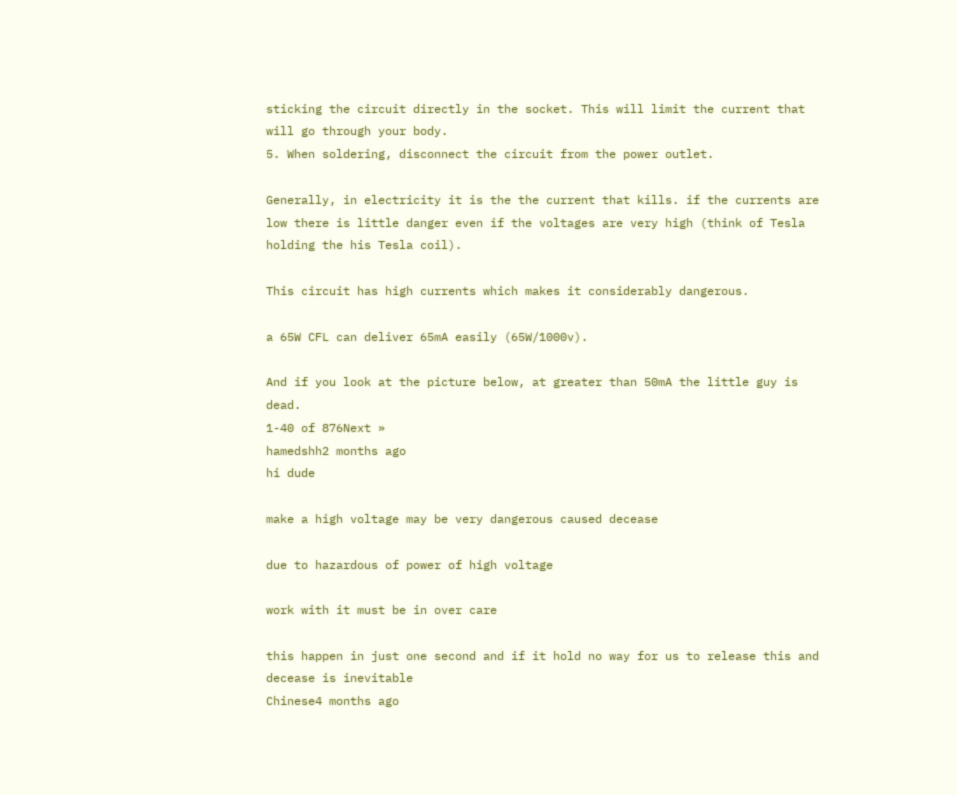sticking the circuit directly in the socket. This will limit the current that will go through your body.
5. When soldering, disconnect the circuit from the power outlet.

Generally, in electricity it is the the current that kills. if the currents are low there is little danger even if the voltages are very high (think of Tesla holding the his Tesla coil).

This circuit has high currents which makes it considerably dangerous.

a 65W CFL can deliver 65mA easily (65W/1000v).

And if you look at the picture below, at greater than 50mA the little guy is dead.
1-40 of 876Next »
hamedshh2 months ago
hi dude

make a high voltage may be very dangerous caused decease

due to hazardous of power of high voltage

work with it must be in over care

this happen in just one second and if it hold no way for us to release this and decease is inevitable
Chinese4 months ago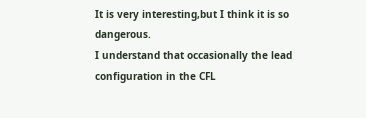It is very interesting,but I think it is so dangerous.
I understand that occasionally the lead configuration in the CFL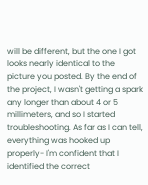will be different, but the one I got looks nearly identical to the picture you posted. By the end of the project, I wasn't getting a spark any longer than about 4 or 5 millimeters, and so I started troubleshooting. As far as I can tell, everything was hooked up properly- I'm confident that I identified the correct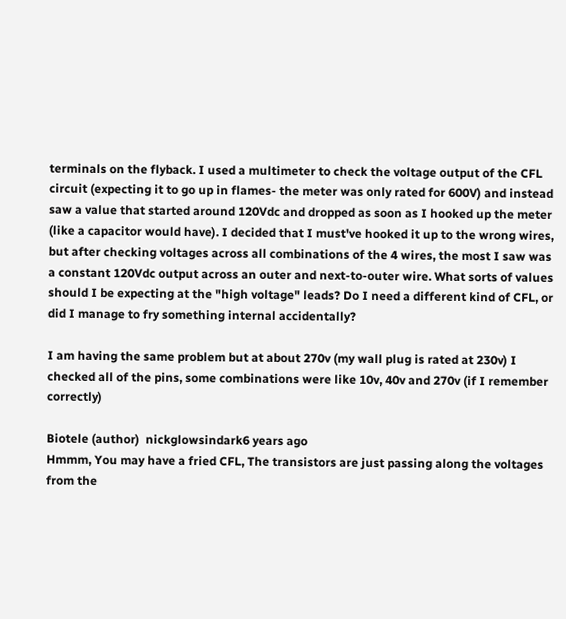terminals on the flyback. I used a multimeter to check the voltage output of the CFL circuit (expecting it to go up in flames- the meter was only rated for 600V) and instead saw a value that started around 120Vdc and dropped as soon as I hooked up the meter (like a capacitor would have). I decided that I must've hooked it up to the wrong wires, but after checking voltages across all combinations of the 4 wires, the most I saw was a constant 120Vdc output across an outer and next-to-outer wire. What sorts of values should I be expecting at the "high voltage" leads? Do I need a different kind of CFL, or did I manage to fry something internal accidentally?

I am having the same problem but at about 270v (my wall plug is rated at 230v) I checked all of the pins, some combinations were like 10v, 40v and 270v (if I remember correctly)

Biotele (author)  nickglowsindark6 years ago
Hmmm, You may have a fried CFL, The transistors are just passing along the voltages from the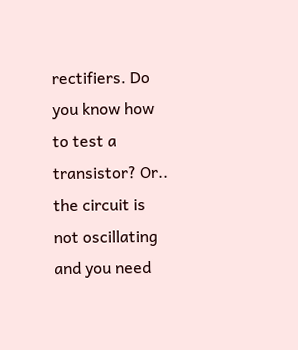rectifiers. Do you know how to test a transistor? Or.. the circuit is not oscillating and you need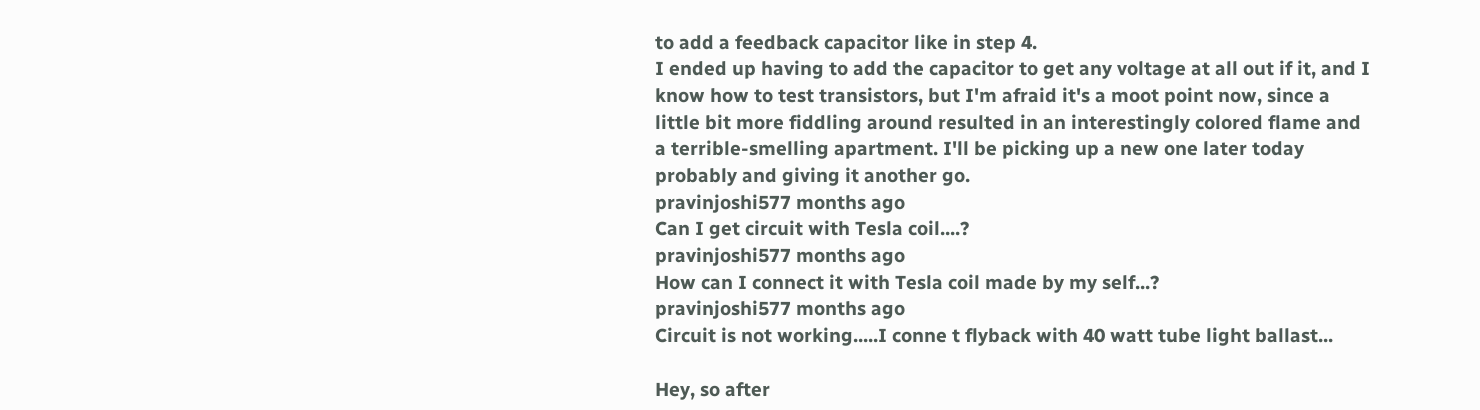to add a feedback capacitor like in step 4.
I ended up having to add the capacitor to get any voltage at all out if it, and I know how to test transistors, but I'm afraid it's a moot point now, since a little bit more fiddling around resulted in an interestingly colored flame and a terrible-smelling apartment. I'll be picking up a new one later today probably and giving it another go.
pravinjoshi577 months ago
Can I get circuit with Tesla coil....?
pravinjoshi577 months ago
How can I connect it with Tesla coil made by my self...?
pravinjoshi577 months ago
Circuit is not working.....I conne t flyback with 40 watt tube light ballast...

Hey, so after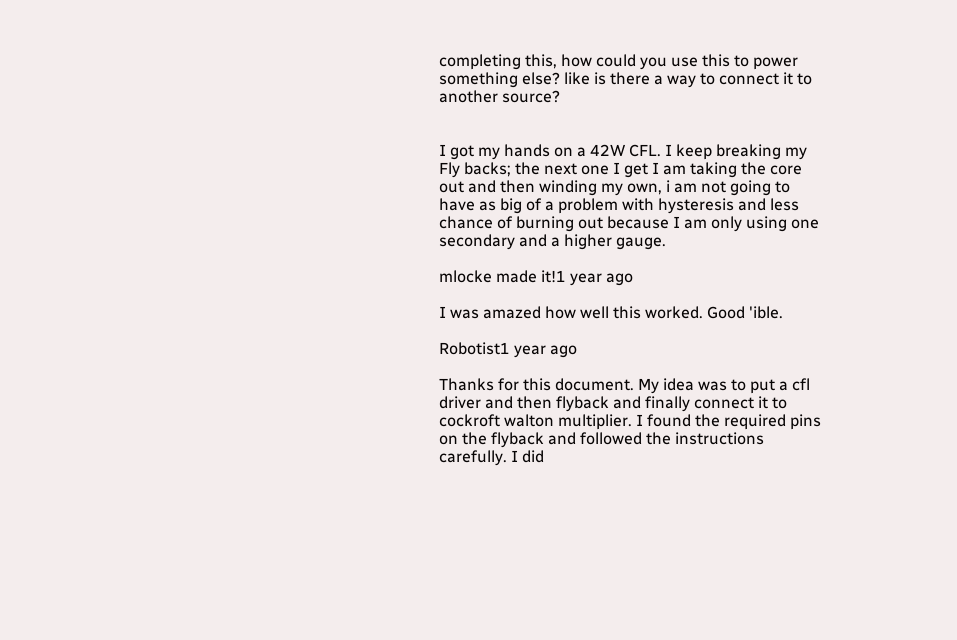completing this, how could you use this to power something else? like is there a way to connect it to another source?


I got my hands on a 42W CFL. I keep breaking my Fly backs; the next one I get I am taking the core out and then winding my own, i am not going to have as big of a problem with hysteresis and less chance of burning out because I am only using one secondary and a higher gauge.

mlocke made it!1 year ago

I was amazed how well this worked. Good 'ible.

Robotist1 year ago

Thanks for this document. My idea was to put a cfl driver and then flyback and finally connect it to cockroft walton multiplier. I found the required pins on the flyback and followed the instructions carefully. I did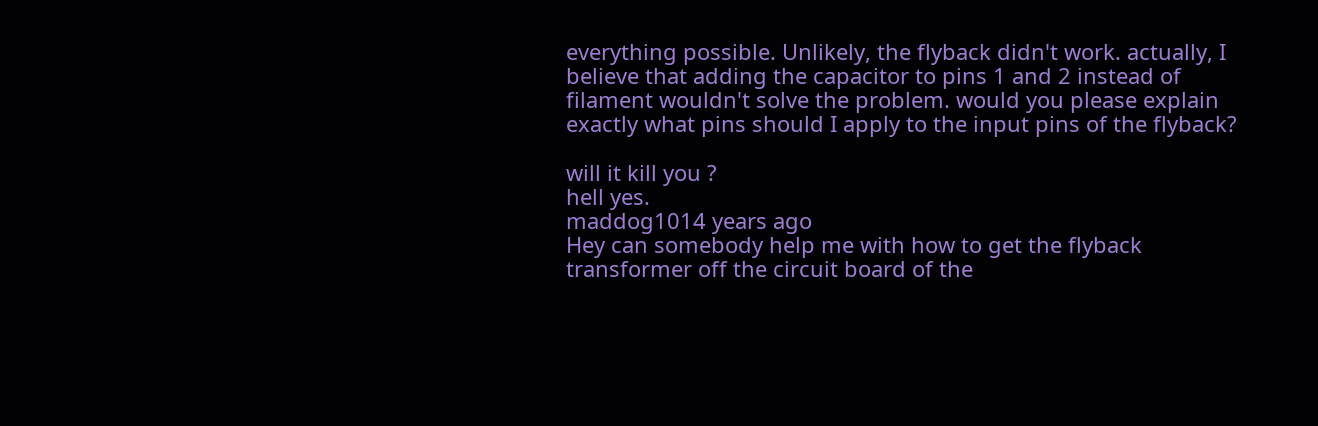everything possible. Unlikely, the flyback didn't work. actually, I believe that adding the capacitor to pins 1 and 2 instead of filament wouldn't solve the problem. would you please explain exactly what pins should I apply to the input pins of the flyback?

will it kill you ?
hell yes.
maddog1014 years ago
Hey can somebody help me with how to get the flyback transformer off the circuit board of the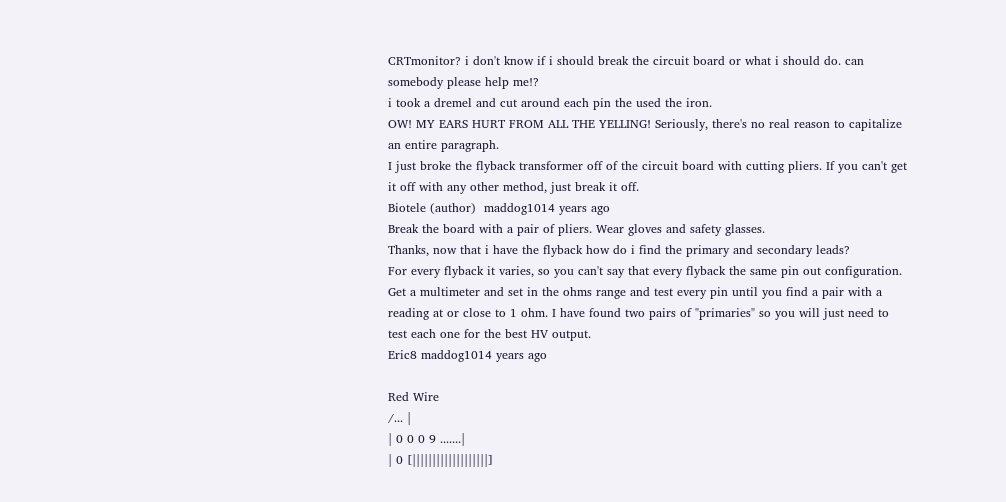CRTmonitor? i don't know if i should break the circuit board or what i should do. can somebody please help me!?
i took a dremel and cut around each pin the used the iron.
OW! MY EARS HURT FROM ALL THE YELLING! Seriously, there's no real reason to capitalize an entire paragraph.
I just broke the flyback transformer off of the circuit board with cutting pliers. If you can't get it off with any other method, just break it off.
Biotele (author)  maddog1014 years ago
Break the board with a pair of pliers. Wear gloves and safety glasses.
Thanks, now that i have the flyback how do i find the primary and secondary leads?
For every flyback it varies, so you can't say that every flyback the same pin out configuration. Get a multimeter and set in the ohms range and test every pin until you find a pair with a reading at or close to 1 ohm. I have found two pairs of "primaries" so you will just need to test each one for the best HV output.
Eric8 maddog1014 years ago

Red Wire
/... |
| 0 0 0 9 .......|
| 0 [|||||||||||||||||||]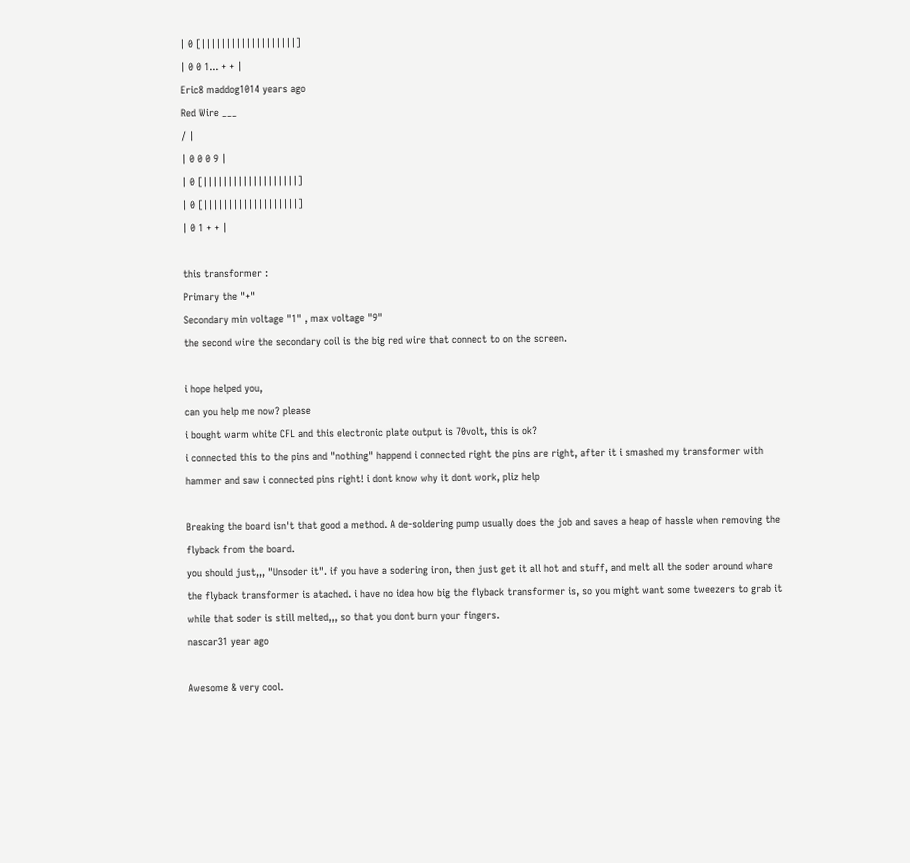| 0 [|||||||||||||||||||]
| 0 0 1... + + |
Eric8 maddog1014 years ago
Red Wire ___
/ |
| 0 0 0 9 |
| 0 [|||||||||||||||||||]
| 0 [|||||||||||||||||||]
| 0 1 + + |

this transformer :
Primary the "+"
Secondary min voltage "1" , max voltage "9"
the second wire the secondary coil is the big red wire that connect to on the screen.

i hope helped you,
can you help me now? please
i bought warm white CFL and this electronic plate output is 70volt, this is ok?
i connected this to the pins and "nothing" happend i connected right the pins are right, after it i smashed my transformer with hammer and saw i connected pins right! i dont know why it dont work, pliz help

Breaking the board isn't that good a method. A de-soldering pump usually does the job and saves a heap of hassle when removing the flyback from the board.
you should just,,, "Unsoder it". if you have a sodering iron, then just get it all hot and stuff, and melt all the soder around whare the flyback transformer is atached. i have no idea how big the flyback transformer is, so you might want some tweezers to grab it while that soder is still melted,,, so that you dont burn your fingers.
nascar31 year ago

Awesome & very cool.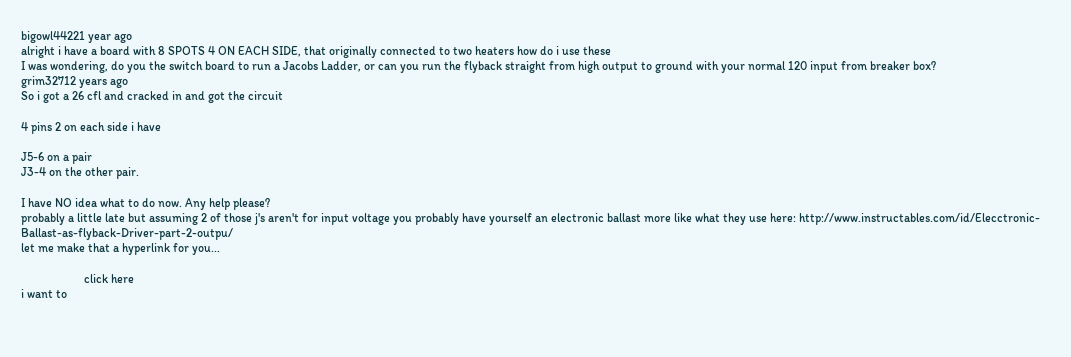bigowl44221 year ago
alright i have a board with 8 SPOTS 4 ON EACH SIDE, that originally connected to two heaters how do i use these
I was wondering, do you the switch board to run a Jacobs Ladder, or can you run the flyback straight from high output to ground with your normal 120 input from breaker box?
grim32712 years ago
So i got a 26 cfl and cracked in and got the circuit

4 pins 2 on each side i have

J5-6 on a pair
J3-4 on the other pair.

I have NO idea what to do now. Any help please?
probably a little late but assuming 2 of those j's aren't for input voltage you probably have yourself an electronic ballast more like what they use here: http://www.instructables.com/id/Elecctronic-Ballast-as-flyback-Driver-part-2-outpu/
let me make that a hyperlink for you...

                     click here
i want to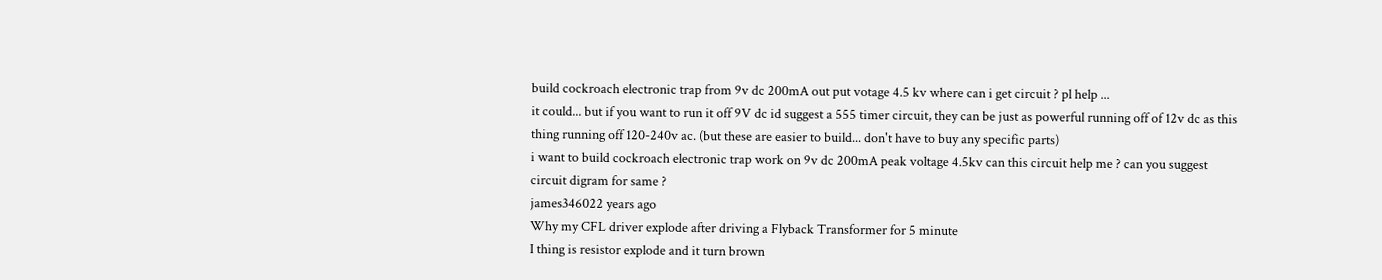build cockroach electronic trap from 9v dc 200mA out put votage 4.5 kv where can i get circuit ? pl help ...
it could... but if you want to run it off 9V dc id suggest a 555 timer circuit, they can be just as powerful running off of 12v dc as this thing running off 120-240v ac. (but these are easier to build... don't have to buy any specific parts)
i want to build cockroach electronic trap work on 9v dc 200mA peak voltage 4.5kv can this circuit help me ? can you suggest circuit digram for same ?
james346022 years ago
Why my CFL driver explode after driving a Flyback Transformer for 5 minute
I thing is resistor explode and it turn brown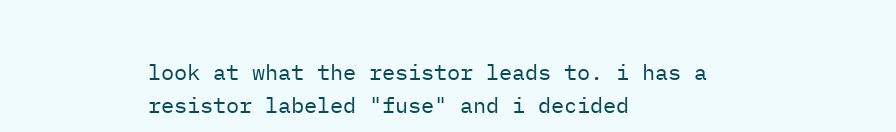look at what the resistor leads to. i has a resistor labeled "fuse" and i decided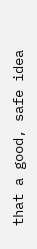that a good, safe idea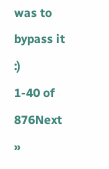was to bypass it :)
1-40 of 876Next »